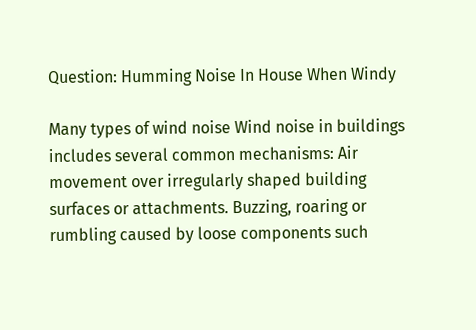Question: Humming Noise In House When Windy

Many types of wind noise Wind noise in buildings includes several common mechanisms: Air movement over irregularly shaped building surfaces or attachments. Buzzing, roaring or rumbling caused by loose components such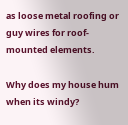as loose metal roofing or guy wires for roof-mounted elements.

Why does my house hum when its windy?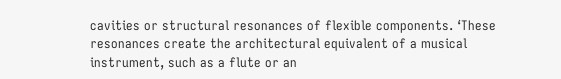cavities or structural resonances of flexible components. ‘These resonances create the architectural equivalent of a musical instrument, such as a flute or an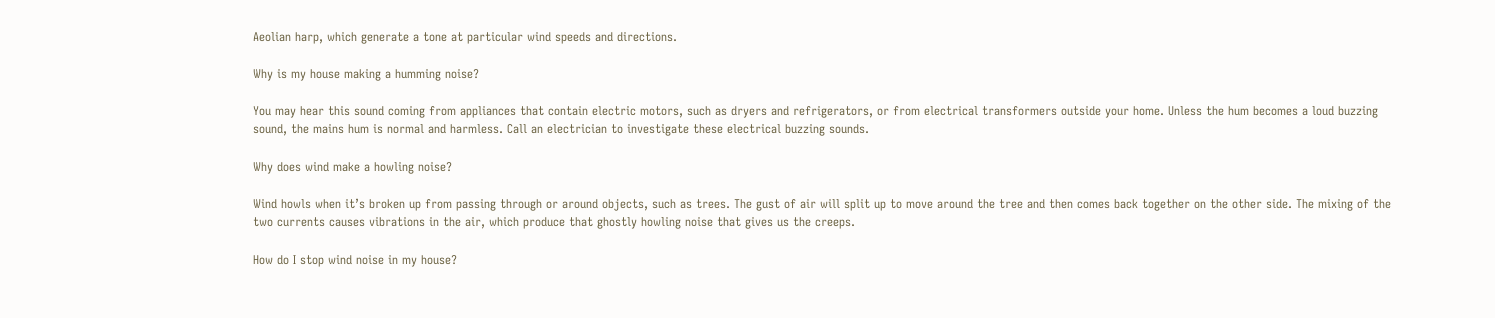Aeolian harp, which generate a tone at particular wind speeds and directions.

Why is my house making a humming noise?

You may hear this sound coming from appliances that contain electric motors, such as dryers and refrigerators, or from electrical transformers outside your home. Unless the hum becomes a loud buzzing sound, the mains hum is normal and harmless. Call an electrician to investigate these electrical buzzing sounds.

Why does wind make a howling noise?

Wind howls when it’s broken up from passing through or around objects, such as trees. The gust of air will split up to move around the tree and then comes back together on the other side. The mixing of the two currents causes vibrations in the air, which produce that ghostly howling noise that gives us the creeps.

How do I stop wind noise in my house?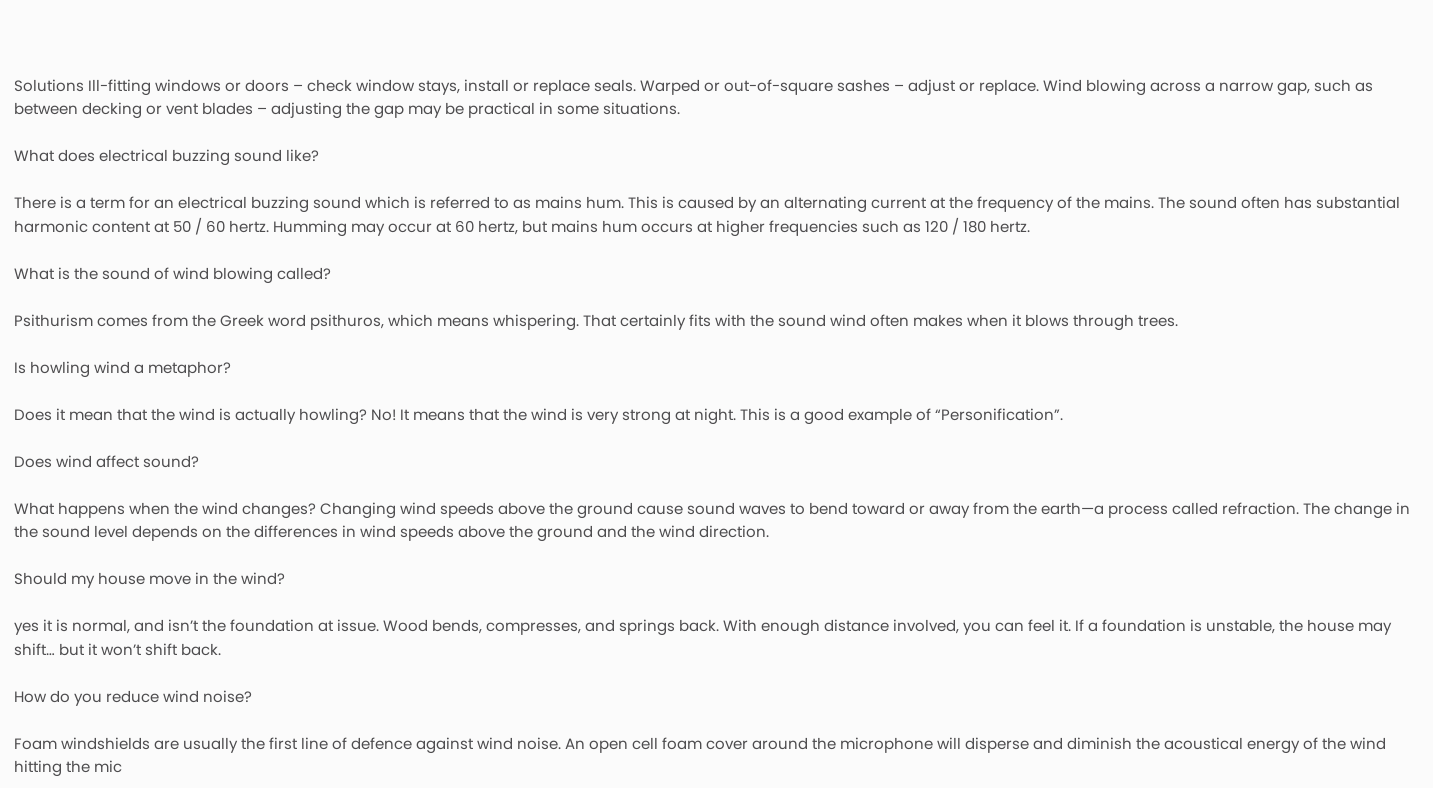Solutions Ill-fitting windows or doors – check window stays, install or replace seals. Warped or out-of-square sashes – adjust or replace. Wind blowing across a narrow gap, such as between decking or vent blades – adjusting the gap may be practical in some situations.

What does electrical buzzing sound like?

There is a term for an electrical buzzing sound which is referred to as mains hum. This is caused by an alternating current at the frequency of the mains. The sound often has substantial harmonic content at 50 / 60 hertz. Humming may occur at 60 hertz, but mains hum occurs at higher frequencies such as 120 / 180 hertz.

What is the sound of wind blowing called?

Psithurism comes from the Greek word psithuros, which means whispering. That certainly fits with the sound wind often makes when it blows through trees.

Is howling wind a metaphor?

Does it mean that the wind is actually howling? No! It means that the wind is very strong at night. This is a good example of “Personification”.

Does wind affect sound?

What happens when the wind changes? Changing wind speeds above the ground cause sound waves to bend toward or away from the earth—a process called refraction. The change in the sound level depends on the differences in wind speeds above the ground and the wind direction.

Should my house move in the wind?

yes it is normal, and isn’t the foundation at issue. Wood bends, compresses, and springs back. With enough distance involved, you can feel it. If a foundation is unstable, the house may shift… but it won’t shift back.

How do you reduce wind noise?

Foam windshields are usually the first line of defence against wind noise. An open cell foam cover around the microphone will disperse and diminish the acoustical energy of the wind hitting the mic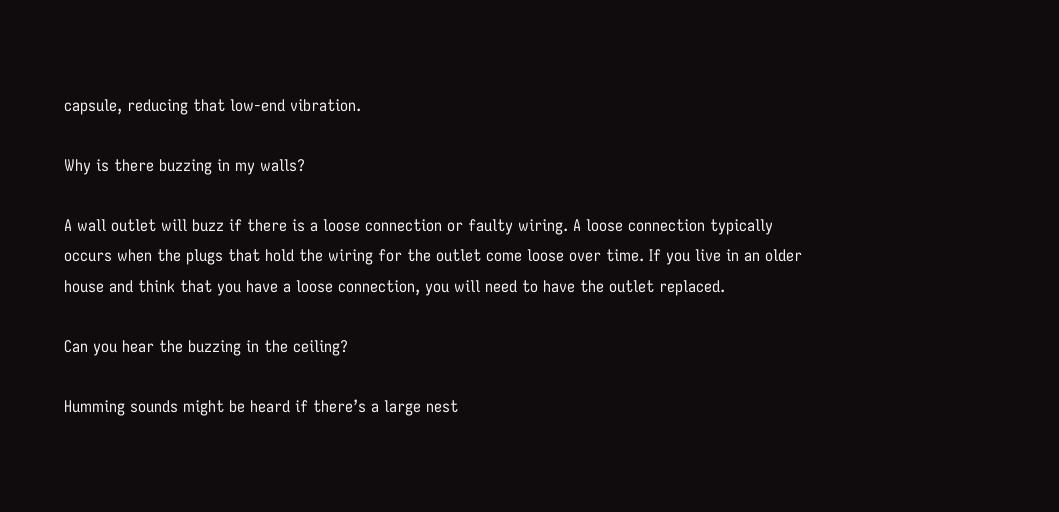capsule, reducing that low-end vibration.

Why is there buzzing in my walls?

A wall outlet will buzz if there is a loose connection or faulty wiring. A loose connection typically occurs when the plugs that hold the wiring for the outlet come loose over time. If you live in an older house and think that you have a loose connection, you will need to have the outlet replaced.

Can you hear the buzzing in the ceiling?

Humming sounds might be heard if there’s a large nest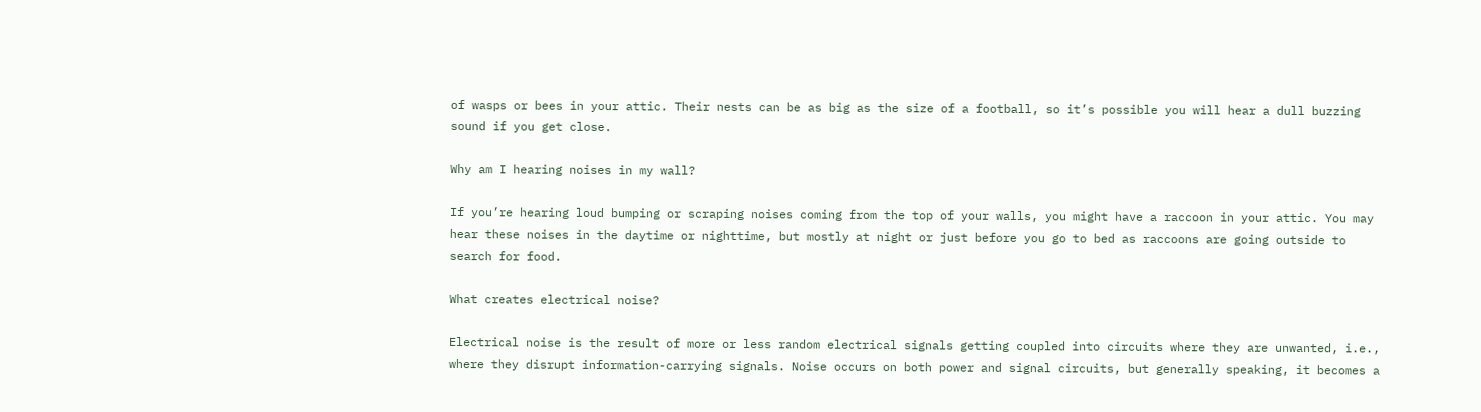of wasps or bees in your attic. Their nests can be as big as the size of a football, so it’s possible you will hear a dull buzzing sound if you get close.

Why am I hearing noises in my wall?

If you’re hearing loud bumping or scraping noises coming from the top of your walls, you might have a raccoon in your attic. You may hear these noises in the daytime or nighttime, but mostly at night or just before you go to bed as raccoons are going outside to search for food.

What creates electrical noise?

Electrical noise is the result of more or less random electrical signals getting coupled into circuits where they are unwanted, i.e., where they disrupt information-carrying signals. Noise occurs on both power and signal circuits, but generally speaking, it becomes a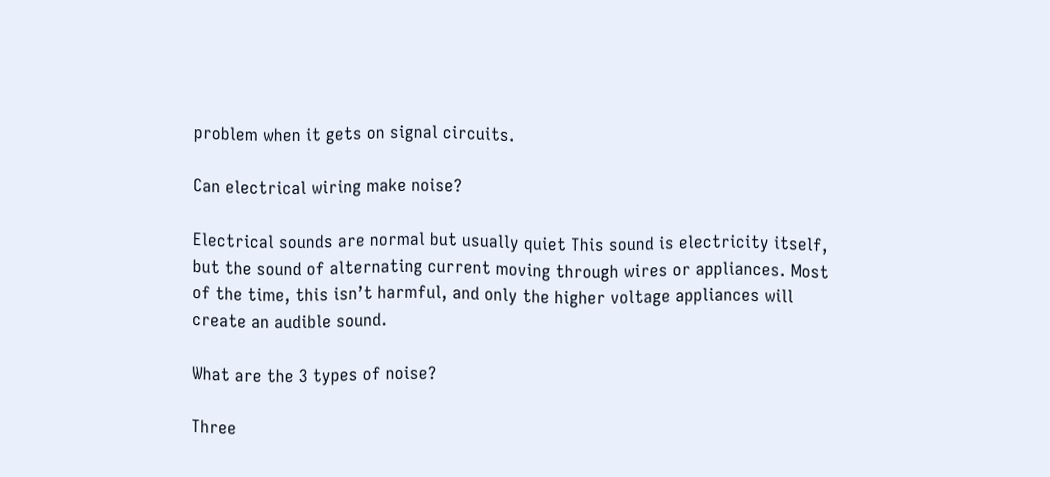problem when it gets on signal circuits.

Can electrical wiring make noise?

Electrical sounds are normal but usually quiet This sound is electricity itself, but the sound of alternating current moving through wires or appliances. Most of the time, this isn’t harmful, and only the higher voltage appliances will create an audible sound.

What are the 3 types of noise?

Three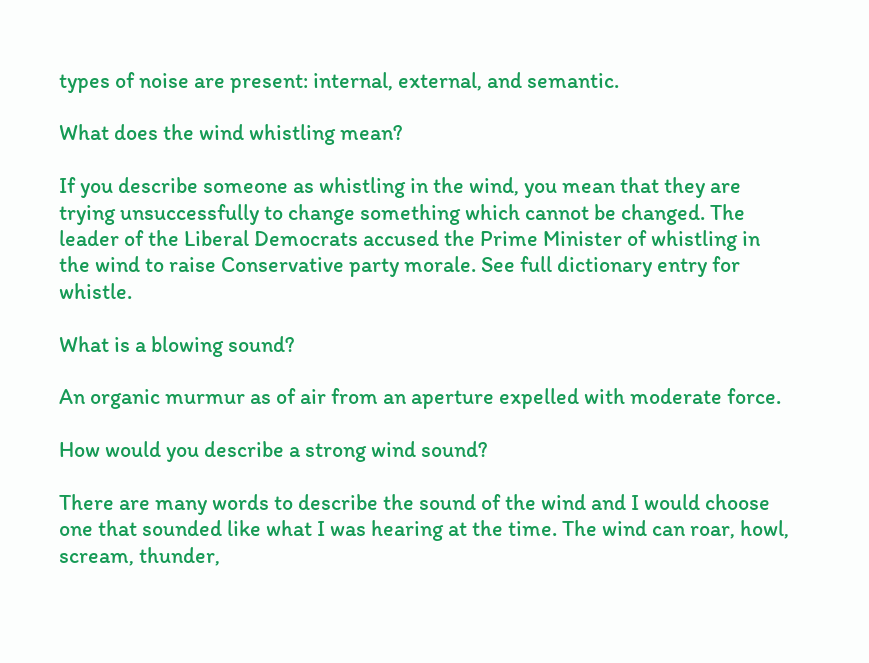types of noise are present: internal, external, and semantic.

What does the wind whistling mean?

If you describe someone as whistling in the wind, you mean that they are trying unsuccessfully to change something which cannot be changed. The leader of the Liberal Democrats accused the Prime Minister of whistling in the wind to raise Conservative party morale. See full dictionary entry for whistle.

What is a blowing sound?

An organic murmur as of air from an aperture expelled with moderate force.

How would you describe a strong wind sound?

There are many words to describe the sound of the wind and I would choose one that sounded like what I was hearing at the time. The wind can roar, howl, scream, thunder,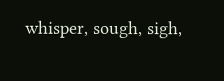whisper, sough, sigh,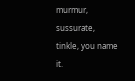murmur, sussurate, tinkle, you name it.